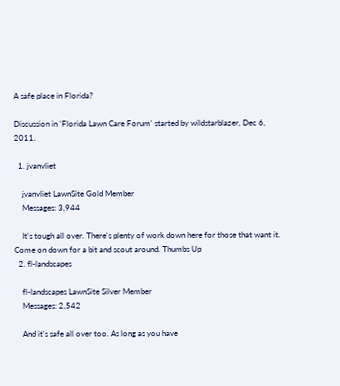A safe place in Florida?

Discussion in 'Florida Lawn Care Forum' started by wildstarblazer, Dec 6, 2011.

  1. jvanvliet

    jvanvliet LawnSite Gold Member
    Messages: 3,944

    It's tough all over. There's plenty of work down here for those that want it. Come on down for a bit and scout around. Thumbs Up
  2. fl-landscapes

    fl-landscapes LawnSite Silver Member
    Messages: 2,542

    And it's safe all over too. As long as you have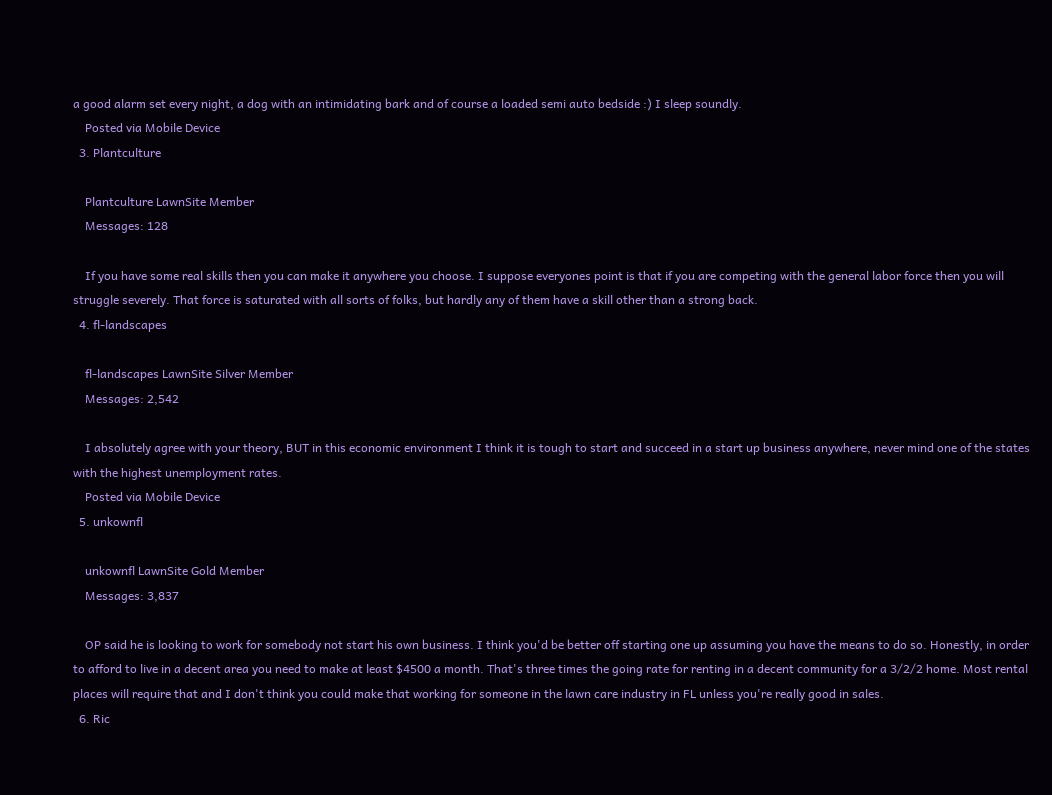a good alarm set every night, a dog with an intimidating bark and of course a loaded semi auto bedside :) I sleep soundly.
    Posted via Mobile Device
  3. Plantculture

    Plantculture LawnSite Member
    Messages: 128

    If you have some real skills then you can make it anywhere you choose. I suppose everyones point is that if you are competing with the general labor force then you will struggle severely. That force is saturated with all sorts of folks, but hardly any of them have a skill other than a strong back.
  4. fl-landscapes

    fl-landscapes LawnSite Silver Member
    Messages: 2,542

    I absolutely agree with your theory, BUT in this economic environment I think it is tough to start and succeed in a start up business anywhere, never mind one of the states with the highest unemployment rates.
    Posted via Mobile Device
  5. unkownfl

    unkownfl LawnSite Gold Member
    Messages: 3,837

    OP said he is looking to work for somebody not start his own business. I think you'd be better off starting one up assuming you have the means to do so. Honestly, in order to afford to live in a decent area you need to make at least $4500 a month. That's three times the going rate for renting in a decent community for a 3/2/2 home. Most rental places will require that and I don't think you could make that working for someone in the lawn care industry in FL unless you're really good in sales.
  6. Ric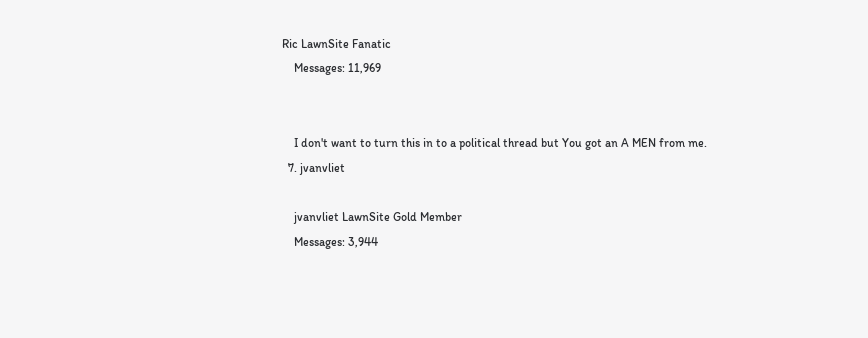Ric LawnSite Fanatic
    Messages: 11,969


    I don't want to turn this in to a political thread but You got an A MEN from me.
  7. jvanvliet

    jvanvliet LawnSite Gold Member
    Messages: 3,944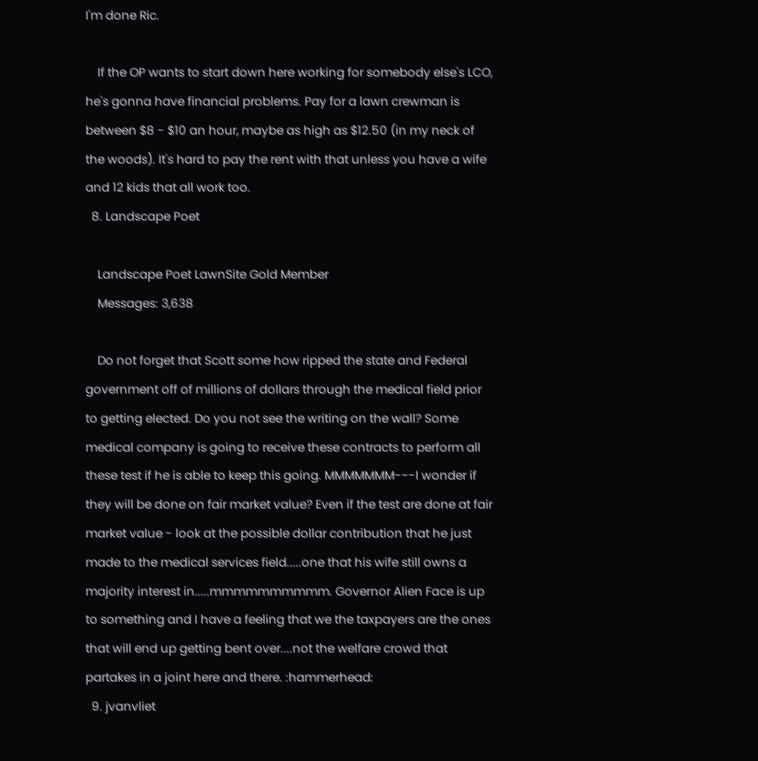I'm done Ric.

    If the OP wants to start down here working for somebody else's LCO, he's gonna have financial problems. Pay for a lawn crewman is between $8 - $10 an hour, maybe as high as $12.50 (in my neck of the woods). It's hard to pay the rent with that unless you have a wife and 12 kids that all work too.
  8. Landscape Poet

    Landscape Poet LawnSite Gold Member
    Messages: 3,638

    Do not forget that Scott some how ripped the state and Federal government off of millions of dollars through the medical field prior to getting elected. Do you not see the writing on the wall? Some medical company is going to receive these contracts to perform all these test if he is able to keep this going. MMMMMMM---I wonder if they will be done on fair market value? Even if the test are done at fair market value - look at the possible dollar contribution that he just made to the medical services field.....one that his wife still owns a majority interest in.....mmmmmmmmmm. Governor Alien Face is up to something and I have a feeling that we the taxpayers are the ones that will end up getting bent over....not the welfare crowd that partakes in a joint here and there. :hammerhead:
  9. jvanvliet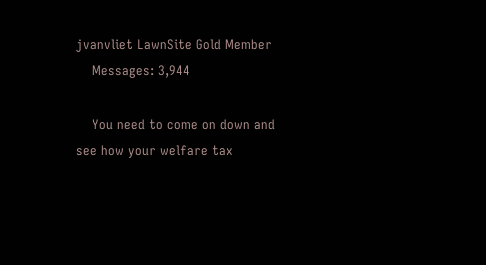jvanvliet LawnSite Gold Member
    Messages: 3,944

    You need to come on down and see how your welfare tax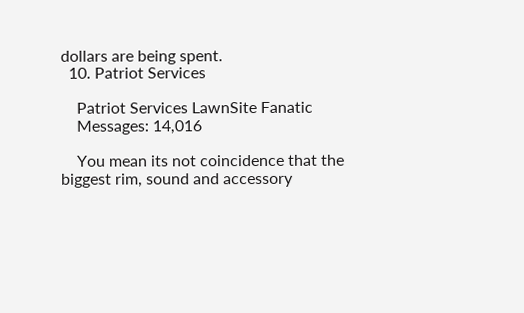dollars are being spent.
  10. Patriot Services

    Patriot Services LawnSite Fanatic
    Messages: 14,016

    You mean its not coincidence that the biggest rim, sound and accessory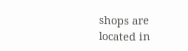shops are located in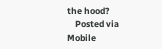the hood?
    Posted via Mobile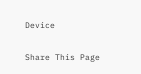Device

Share This Page